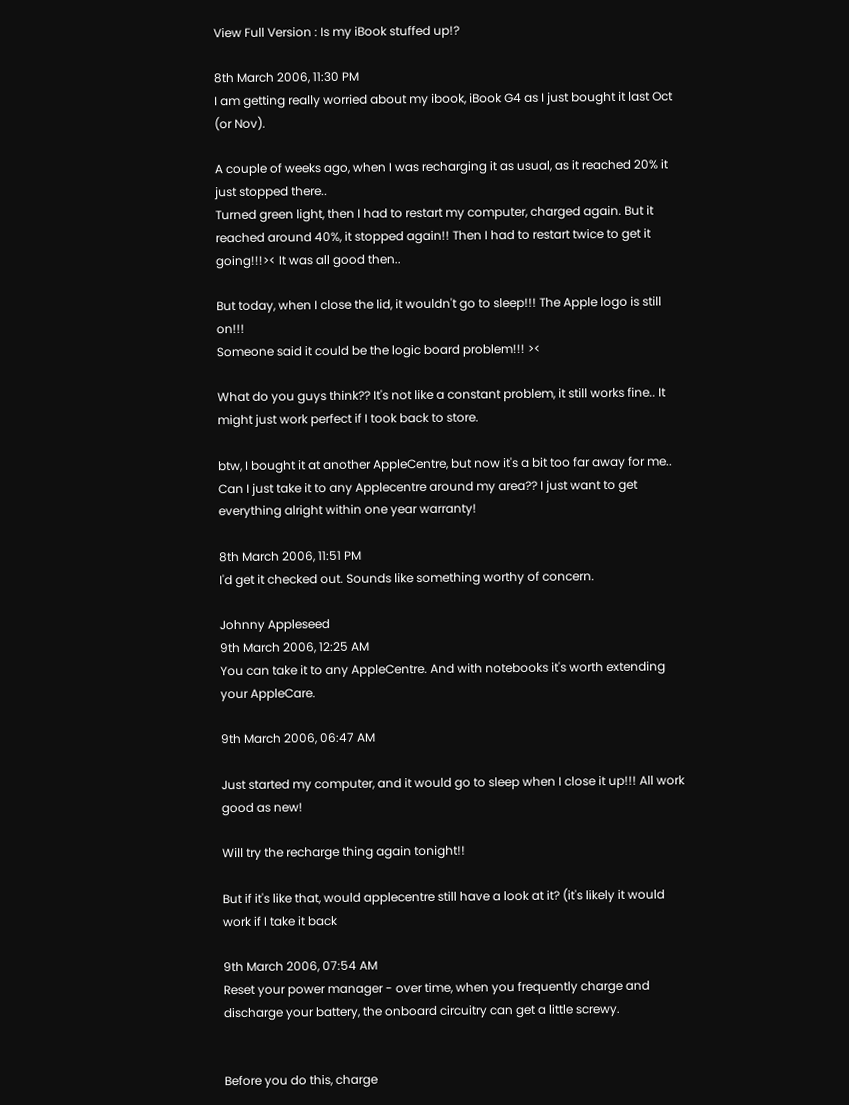View Full Version : Is my iBook stuffed up!?

8th March 2006, 11:30 PM
I am getting really worried about my ibook, iBook G4 as I just bought it last Oct (or Nov).

A couple of weeks ago, when I was recharging it as usual, as it reached 20% it just stopped there..
Turned green light, then I had to restart my computer, charged again. But it reached around 40%, it stopped again!! Then I had to restart twice to get it going!!!>< It was all good then..

But today, when I close the lid, it wouldn't go to sleep!!! The Apple logo is still on!!!
Someone said it could be the logic board problem!!! ><

What do you guys think?? It's not like a constant problem, it still works fine.. It might just work perfect if I took back to store.

btw, I bought it at another AppleCentre, but now it's a bit too far away for me.. Can I just take it to any Applecentre around my area?? I just want to get everything alright within one year warranty!

8th March 2006, 11:51 PM
I'd get it checked out. Sounds like something worthy of concern.

Johnny Appleseed
9th March 2006, 12:25 AM
You can take it to any AppleCentre. And with notebooks it's worth extending your AppleCare.

9th March 2006, 06:47 AM

Just started my computer, and it would go to sleep when I close it up!!! All work good as new!

Will try the recharge thing again tonight!!

But if it's like that, would applecentre still have a look at it? (it's likely it would work if I take it back

9th March 2006, 07:54 AM
Reset your power manager - over time, when you frequently charge and discharge your battery, the onboard circuitry can get a little screwy.


Before you do this, charge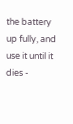the battery up fully, and use it until it dies -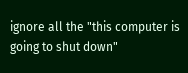ignore all the "this computer is going to shut down"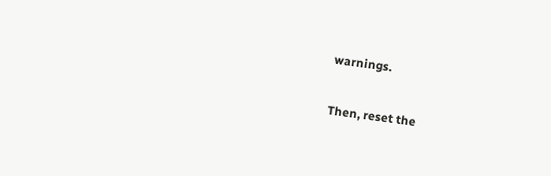warnings.

Then, reset the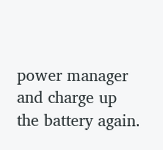power manager and charge up the battery again.